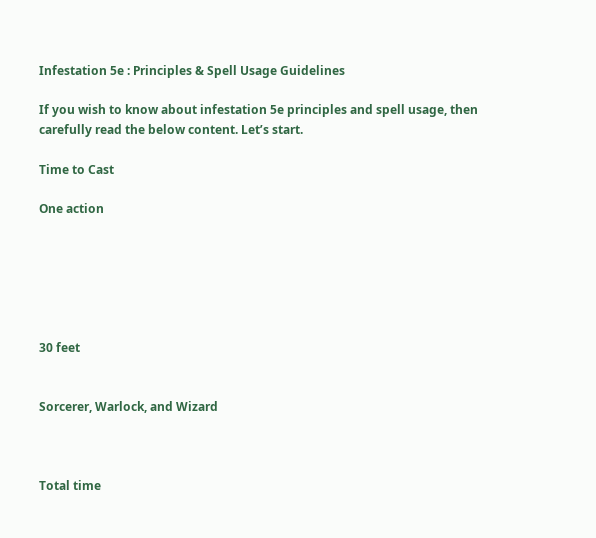Infestation 5e : Principles & Spell Usage Guidelines

If you wish to know about infestation 5e principles and spell usage, then carefully read the below content. Let’s start.

Time to Cast

One action






30 feet


Sorcerer, Warlock, and Wizard



Total time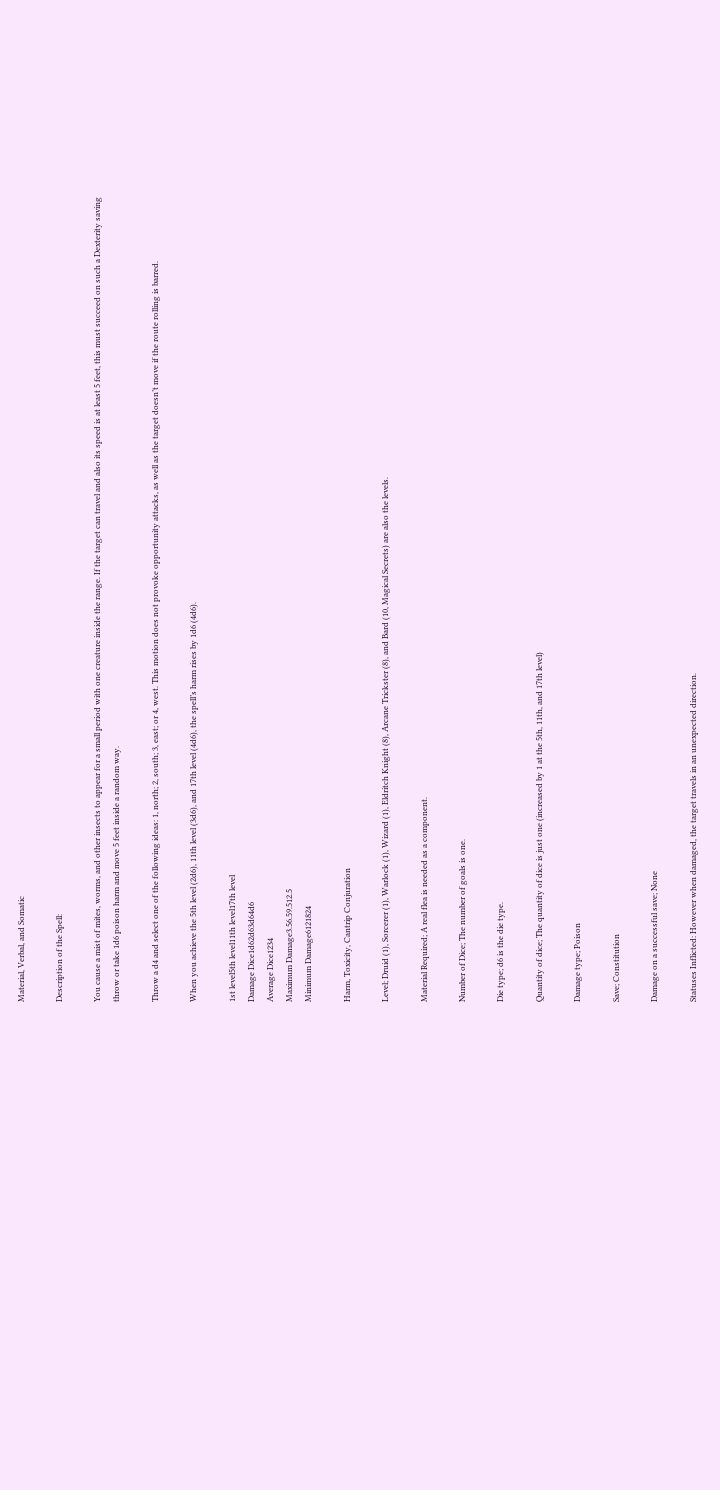Material, Verbal, and Somatic

Description of the Spell:

You cause a mist of mites, worms, and other insects to appear for a small period with one creature inside the range. If the target can travel and also its speed is at least 5 feet, this must succeed on such a Dexterity saving throw or take 1d6 poison harm and move 5 feet inside a random way.

Throw a d4 and select one of the following ideas: 1, north; 2, south; 3, east; or 4, west. This motion does not provoke opportunity attacks, as well as the target doesn’t move if the route rolling is barred.

When you achieve the 5th level (2d6), 11th level (3d6), and 17th level (4d6), the spell’s harm rises by 1d6 (4d6).

1st level5th level11th level17th level
Damage Dice1d62d63d64d6
Average Dice1234
Maximum Damage3.56.59.512.5
Minimum Damage6121824

Harm, Toxicity, Cantrip Conjuration

Level; Druid (1), Sorcerer (1), Warlock (1), Wizard (1), Eldritch Knight (8), Arcane Trickster (8), and Bard (10, Magical Secrets) are also the levels.

Material Required; A real flea is needed as a component.

Number of Dice; The number of goals is one.

Die type; d6 is the die type.

Quantity of dice; The quantity of dice is just one (increased by 1 at the 5th, 11th, and 17th level)

Damage type; Poison

Save; Constitution

Damage on a successful save; None

Statuses Inflicted: However when damaged, the target travels in an unexpected direction.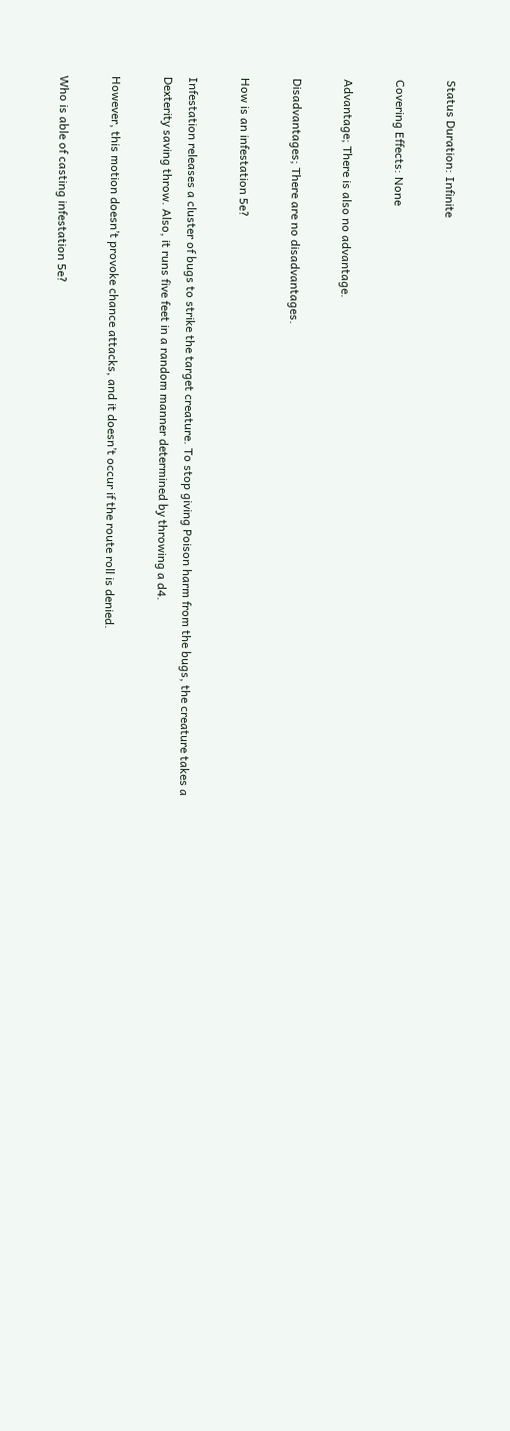Status Duration: Infinite

Covering Effects: None

Advantage; There is also no advantage.

Disadvantages; There are no disadvantages.

How is an infestation 5e?

Infestation releases a cluster of bugs to strike the target creature. To stop giving Poison harm from the bugs, the creature takes a Dexterity saving throw. Also, it runs five feet in a random manner determined by throwing a d4.

However, this motion doesn’t provoke chance attacks, and it doesn’t occur if the route roll is denied.

Who is able of casting infestation 5e?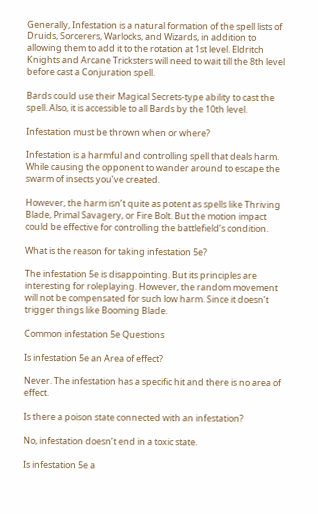Generally, Infestation is a natural formation of the spell lists of Druids, Sorcerers, Warlocks, and Wizards, in addition to allowing them to add it to the rotation at 1st level. Eldritch Knights and Arcane Tricksters will need to wait till the 8th level before cast a Conjuration spell.

Bards could use their Magical Secrets-type ability to cast the spell. Also, it is accessible to all Bards by the 10th level.

Infestation must be thrown when or where?

Infestation is a harmful and controlling spell that deals harm. While causing the opponent to wander around to escape the swarm of insects you’ve created.

However, the harm isn’t quite as potent as spells like Thriving Blade, Primal Savagery, or Fire Bolt. But the motion impact could be effective for controlling the battlefield’s condition.

What is the reason for taking infestation 5e?

The infestation 5e is disappointing. But its principles are interesting for roleplaying. However, the random movement will not be compensated for such low harm. Since it doesn’t trigger things like Booming Blade.

Common infestation 5e Questions

Is infestation 5e an Area of effect?

Never. The infestation has a specific hit and there is no area of effect.

Is there a poison state connected with an infestation?

No, infestation doesn’t end in a toxic state.

Is infestation 5e a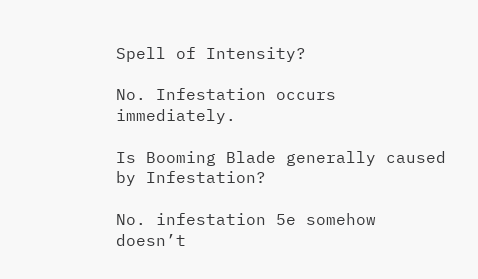Spell of Intensity?

No. Infestation occurs immediately.

Is Booming Blade generally caused by Infestation?

No. infestation 5e somehow doesn’t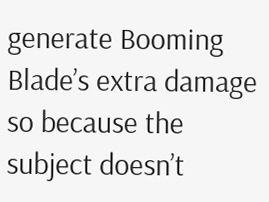generate Booming Blade’s extra damage so because the subject doesn’t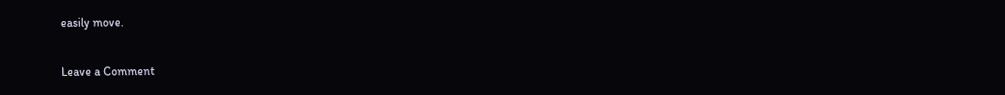easily move.

Leave a Comment